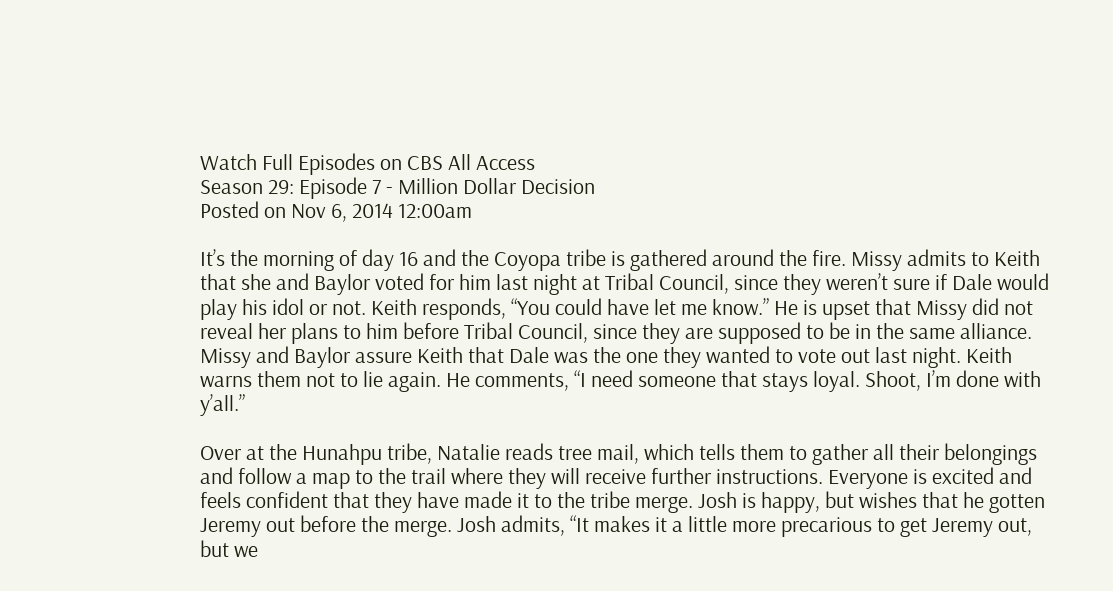Watch Full Episodes on CBS All Access
Season 29: Episode 7 - Million Dollar Decision
Posted on Nov 6, 2014 12:00am

It’s the morning of day 16 and the Coyopa tribe is gathered around the fire. Missy admits to Keith that she and Baylor voted for him last night at Tribal Council, since they weren’t sure if Dale would play his idol or not. Keith responds, “You could have let me know.” He is upset that Missy did not reveal her plans to him before Tribal Council, since they are supposed to be in the same alliance. Missy and Baylor assure Keith that Dale was the one they wanted to vote out last night. Keith warns them not to lie again. He comments, “I need someone that stays loyal. Shoot, I’m done with y’all.”

Over at the Hunahpu tribe, Natalie reads tree mail, which tells them to gather all their belongings and follow a map to the trail where they will receive further instructions. Everyone is excited and feels confident that they have made it to the tribe merge. Josh is happy, but wishes that he gotten Jeremy out before the merge. Josh admits, “It makes it a little more precarious to get Jeremy out, but we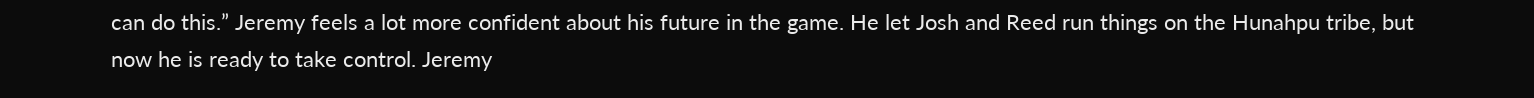can do this.” Jeremy feels a lot more confident about his future in the game. He let Josh and Reed run things on the Hunahpu tribe, but now he is ready to take control. Jeremy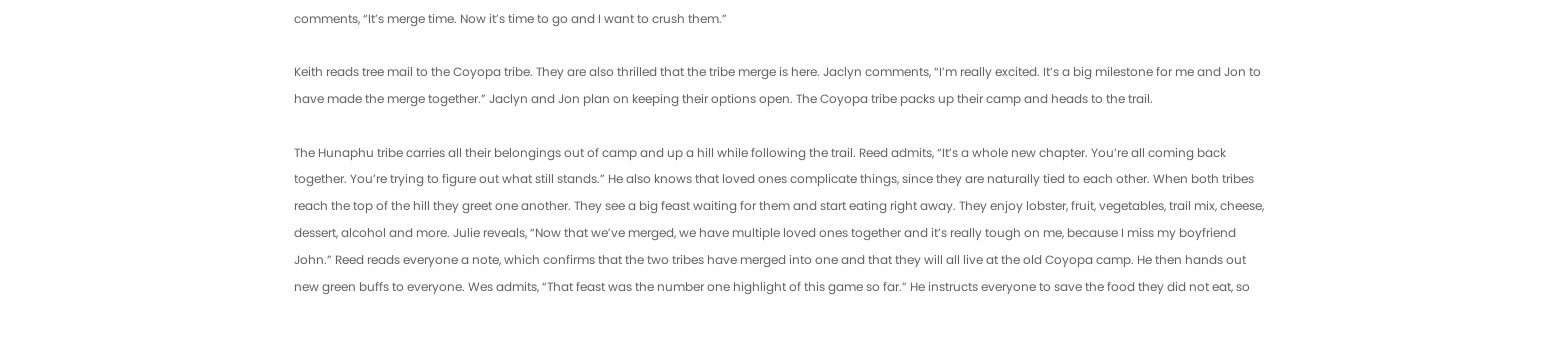comments, “It’s merge time. Now it’s time to go and I want to crush them.”

Keith reads tree mail to the Coyopa tribe. They are also thrilled that the tribe merge is here. Jaclyn comments, “I’m really excited. It’s a big milestone for me and Jon to have made the merge together.” Jaclyn and Jon plan on keeping their options open. The Coyopa tribe packs up their camp and heads to the trail.

The Hunaphu tribe carries all their belongings out of camp and up a hill while following the trail. Reed admits, “It’s a whole new chapter. You’re all coming back together. You’re trying to figure out what still stands.” He also knows that loved ones complicate things, since they are naturally tied to each other. When both tribes reach the top of the hill they greet one another. They see a big feast waiting for them and start eating right away. They enjoy lobster, fruit, vegetables, trail mix, cheese, dessert, alcohol and more. Julie reveals, “Now that we’ve merged, we have multiple loved ones together and it’s really tough on me, because I miss my boyfriend John.” Reed reads everyone a note, which confirms that the two tribes have merged into one and that they will all live at the old Coyopa camp. He then hands out new green buffs to everyone. Wes admits, “That feast was the number one highlight of this game so far.” He instructs everyone to save the food they did not eat, so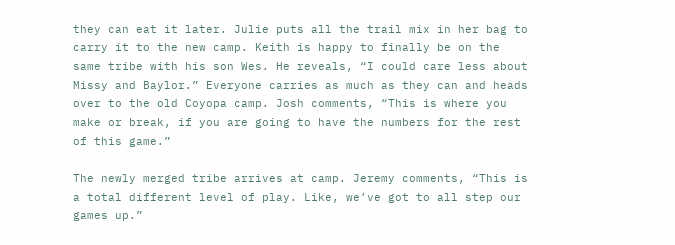they can eat it later. Julie puts all the trail mix in her bag to carry it to the new camp. Keith is happy to finally be on the same tribe with his son Wes. He reveals, “I could care less about Missy and Baylor.” Everyone carries as much as they can and heads over to the old Coyopa camp. Josh comments, “This is where you make or break, if you are going to have the numbers for the rest of this game.”

The newly merged tribe arrives at camp. Jeremy comments, “This is a total different level of play. Like, we’ve got to all step our games up.”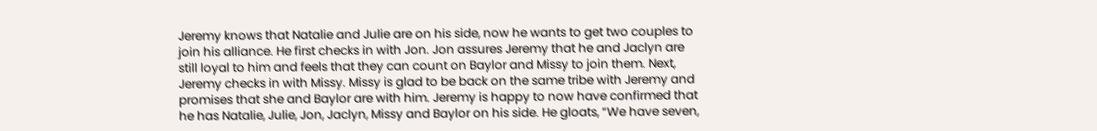Jeremy knows that Natalie and Julie are on his side, now he wants to get two couples to join his alliance. He first checks in with Jon. Jon assures Jeremy that he and Jaclyn are still loyal to him and feels that they can count on Baylor and Missy to join them. Next, Jeremy checks in with Missy. Missy is glad to be back on the same tribe with Jeremy and promises that she and Baylor are with him. Jeremy is happy to now have confirmed that he has Natalie, Julie, Jon, Jaclyn, Missy and Baylor on his side. He gloats, “We have seven,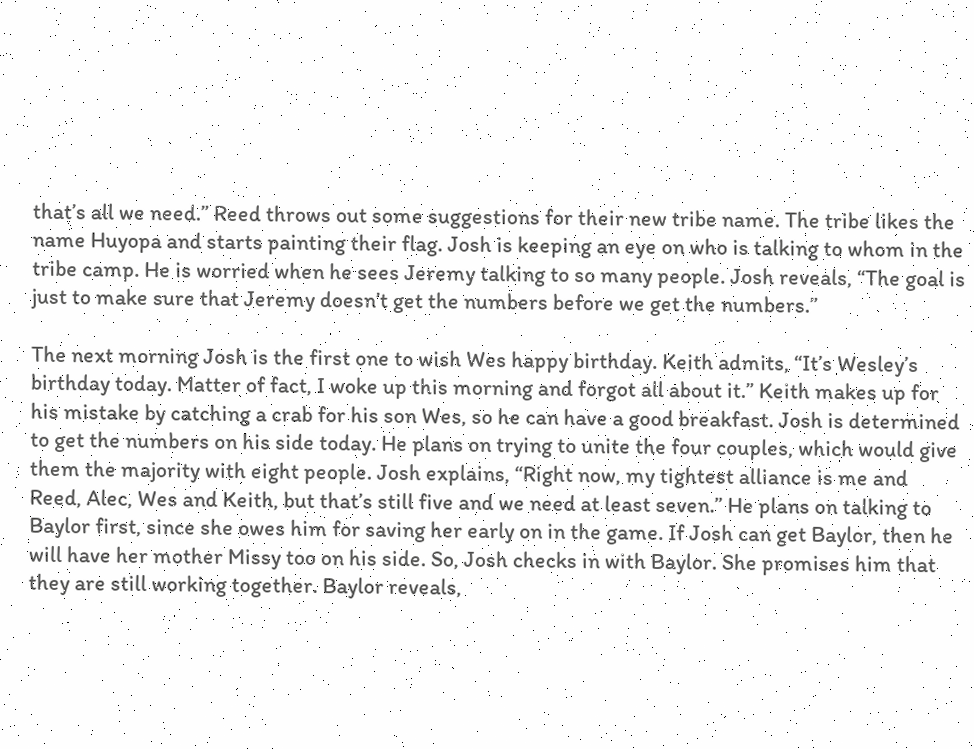that’s all we need.” Reed throws out some suggestions for their new tribe name. The tribe likes the name Huyopa and starts painting their flag. Josh is keeping an eye on who is talking to whom in the tribe camp. He is worried when he sees Jeremy talking to so many people. Josh reveals, “The goal is just to make sure that Jeremy doesn’t get the numbers before we get the numbers.”

The next morning Josh is the first one to wish Wes happy birthday. Keith admits, “It’s Wesley’s birthday today. Matter of fact, I woke up this morning and forgot all about it.” Keith makes up for his mistake by catching a crab for his son Wes, so he can have a good breakfast. Josh is determined to get the numbers on his side today. He plans on trying to unite the four couples, which would give them the majority with eight people. Josh explains, “Right now, my tightest alliance is me and Reed, Alec, Wes and Keith, but that’s still five and we need at least seven.” He plans on talking to Baylor first, since she owes him for saving her early on in the game. If Josh can get Baylor, then he will have her mother Missy too on his side. So, Josh checks in with Baylor. She promises him that they are still working together. Baylor reveals,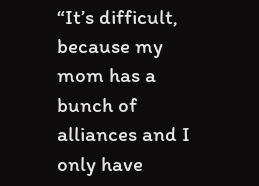“It’s difficult, because my mom has a bunch of alliances and I only have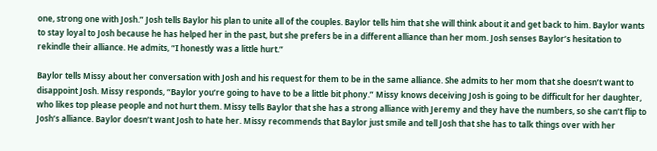one, strong one with Josh.” Josh tells Baylor his plan to unite all of the couples. Baylor tells him that she will think about it and get back to him. Baylor wants to stay loyal to Josh because he has helped her in the past, but she prefers be in a different alliance than her mom. Josh senses Baylor’s hesitation to rekindle their alliance. He admits, “I honestly was a little hurt.”

Baylor tells Missy about her conversation with Josh and his request for them to be in the same alliance. She admits to her mom that she doesn’t want to disappoint Josh. Missy responds, “Baylor you’re going to have to be a little bit phony.” Missy knows deceiving Josh is going to be difficult for her daughter, who likes top please people and not hurt them. Missy tells Baylor that she has a strong alliance with Jeremy and they have the numbers, so she can’t flip to Josh’s alliance. Baylor doesn’t want Josh to hate her. Missy recommends that Baylor just smile and tell Josh that she has to talk things over with her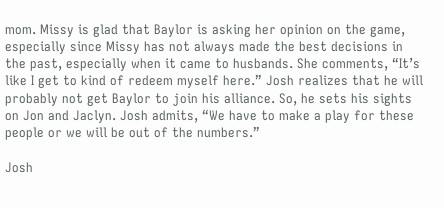mom. Missy is glad that Baylor is asking her opinion on the game, especially since Missy has not always made the best decisions in the past, especially when it came to husbands. She comments, “It’s like I get to kind of redeem myself here.” Josh realizes that he will probably not get Baylor to join his alliance. So, he sets his sights on Jon and Jaclyn. Josh admits, “We have to make a play for these people or we will be out of the numbers.”

Josh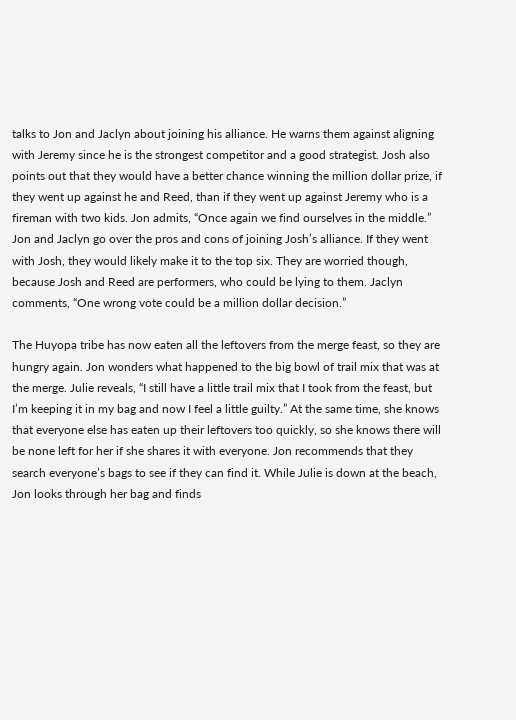talks to Jon and Jaclyn about joining his alliance. He warns them against aligning with Jeremy since he is the strongest competitor and a good strategist. Josh also points out that they would have a better chance winning the million dollar prize, if they went up against he and Reed, than if they went up against Jeremy who is a fireman with two kids. Jon admits, “Once again we find ourselves in the middle.” Jon and Jaclyn go over the pros and cons of joining Josh’s alliance. If they went with Josh, they would likely make it to the top six. They are worried though, because Josh and Reed are performers, who could be lying to them. Jaclyn comments, “One wrong vote could be a million dollar decision.”

The Huyopa tribe has now eaten all the leftovers from the merge feast, so they are hungry again. Jon wonders what happened to the big bowl of trail mix that was at the merge. Julie reveals, “I still have a little trail mix that I took from the feast, but I’m keeping it in my bag and now I feel a little guilty.” At the same time, she knows that everyone else has eaten up their leftovers too quickly, so she knows there will be none left for her if she shares it with everyone. Jon recommends that they search everyone’s bags to see if they can find it. While Julie is down at the beach, Jon looks through her bag and finds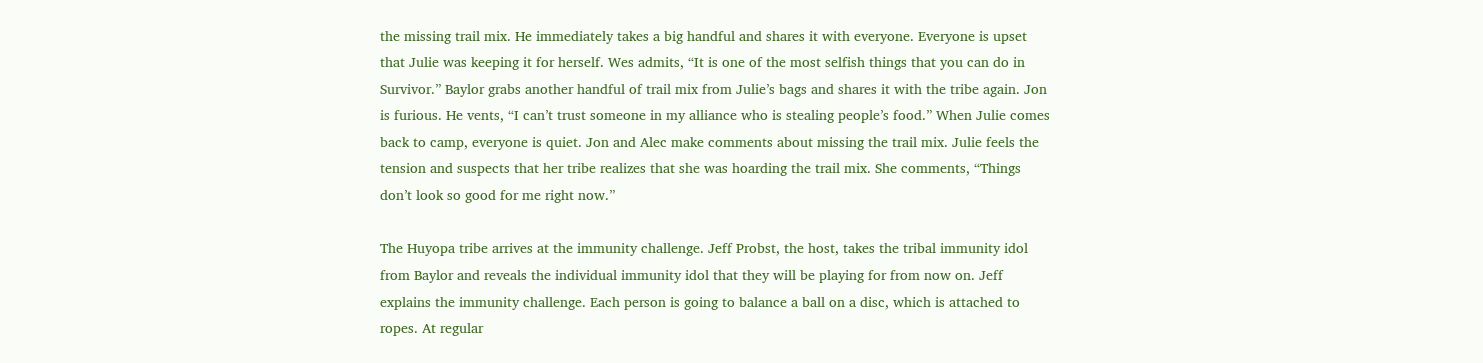the missing trail mix. He immediately takes a big handful and shares it with everyone. Everyone is upset that Julie was keeping it for herself. Wes admits, “It is one of the most selfish things that you can do in Survivor.” Baylor grabs another handful of trail mix from Julie’s bags and shares it with the tribe again. Jon is furious. He vents, “I can’t trust someone in my alliance who is stealing people’s food.” When Julie comes back to camp, everyone is quiet. Jon and Alec make comments about missing the trail mix. Julie feels the tension and suspects that her tribe realizes that she was hoarding the trail mix. She comments, “Things don’t look so good for me right now.”

The Huyopa tribe arrives at the immunity challenge. Jeff Probst, the host, takes the tribal immunity idol from Baylor and reveals the individual immunity idol that they will be playing for from now on. Jeff explains the immunity challenge. Each person is going to balance a ball on a disc, which is attached to ropes. At regular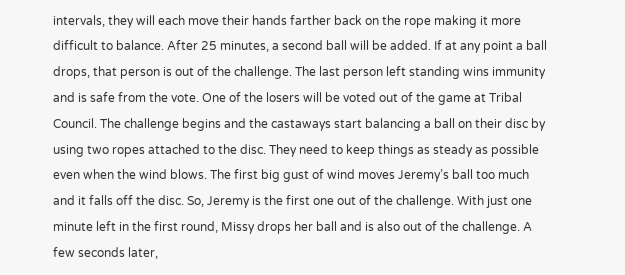intervals, they will each move their hands farther back on the rope making it more difficult to balance. After 25 minutes, a second ball will be added. If at any point a ball drops, that person is out of the challenge. The last person left standing wins immunity and is safe from the vote. One of the losers will be voted out of the game at Tribal Council. The challenge begins and the castaways start balancing a ball on their disc by using two ropes attached to the disc. They need to keep things as steady as possible even when the wind blows. The first big gust of wind moves Jeremy’s ball too much and it falls off the disc. So, Jeremy is the first one out of the challenge. With just one minute left in the first round, Missy drops her ball and is also out of the challenge. A few seconds later,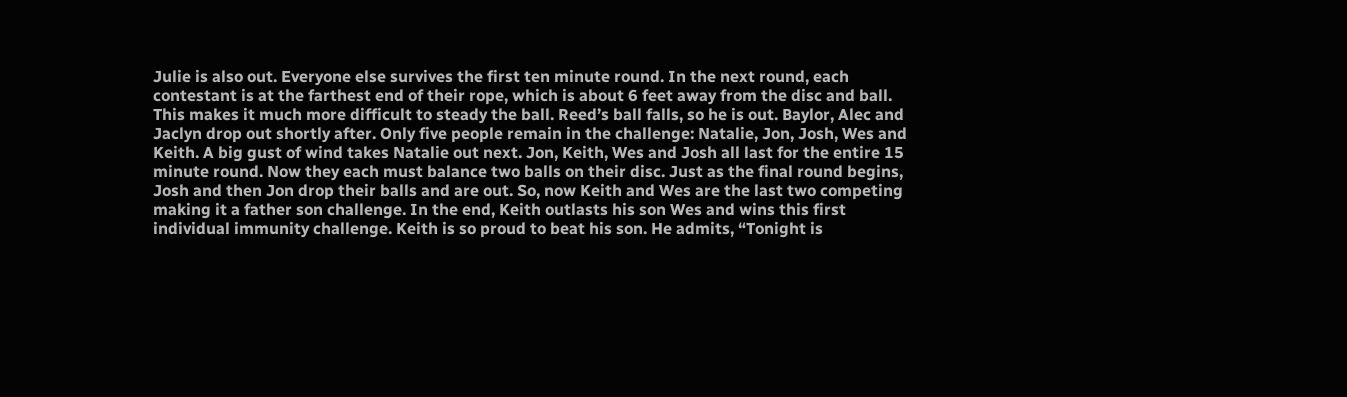Julie is also out. Everyone else survives the first ten minute round. In the next round, each contestant is at the farthest end of their rope, which is about 6 feet away from the disc and ball. This makes it much more difficult to steady the ball. Reed’s ball falls, so he is out. Baylor, Alec and Jaclyn drop out shortly after. Only five people remain in the challenge: Natalie, Jon, Josh, Wes and Keith. A big gust of wind takes Natalie out next. Jon, Keith, Wes and Josh all last for the entire 15 minute round. Now they each must balance two balls on their disc. Just as the final round begins, Josh and then Jon drop their balls and are out. So, now Keith and Wes are the last two competing making it a father son challenge. In the end, Keith outlasts his son Wes and wins this first individual immunity challenge. Keith is so proud to beat his son. He admits, “Tonight is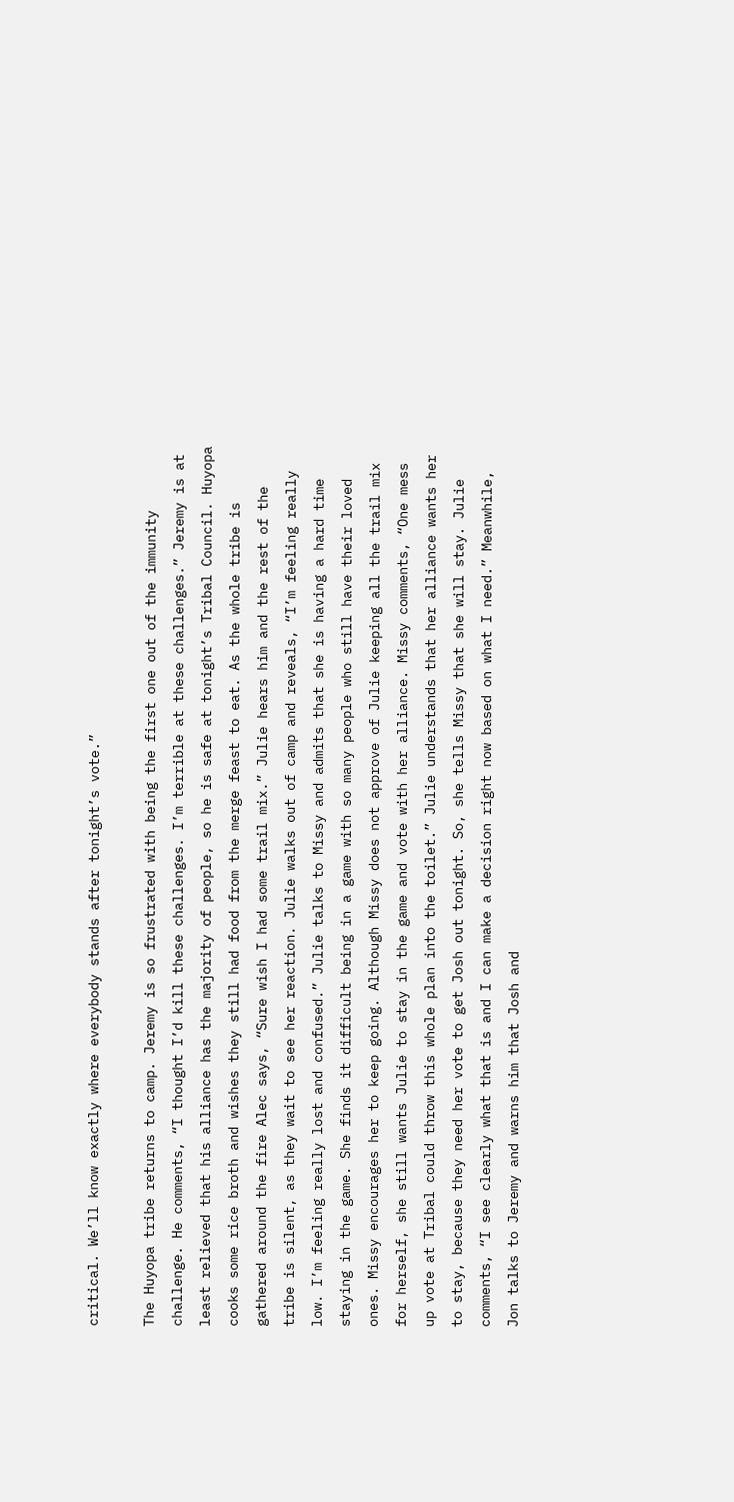critical. We’ll know exactly where everybody stands after tonight’s vote.”

The Huyopa tribe returns to camp. Jeremy is so frustrated with being the first one out of the immunity challenge. He comments, “I thought I’d kill these challenges. I’m terrible at these challenges.” Jeremy is at least relieved that his alliance has the majority of people, so he is safe at tonight’s Tribal Council. Huyopa cooks some rice broth and wishes they still had food from the merge feast to eat. As the whole tribe is gathered around the fire Alec says, “Sure wish I had some trail mix.” Julie hears him and the rest of the tribe is silent, as they wait to see her reaction. Julie walks out of camp and reveals, “I’m feeling really low. I’m feeling really lost and confused.” Julie talks to Missy and admits that she is having a hard time staying in the game. She finds it difficult being in a game with so many people who still have their loved ones. Missy encourages her to keep going. Although Missy does not approve of Julie keeping all the trail mix for herself, she still wants Julie to stay in the game and vote with her alliance. Missy comments, “One mess up vote at Tribal could throw this whole plan into the toilet.” Julie understands that her alliance wants her to stay, because they need her vote to get Josh out tonight. So, she tells Missy that she will stay. Julie comments, “I see clearly what that is and I can make a decision right now based on what I need.” Meanwhile, Jon talks to Jeremy and warns him that Josh and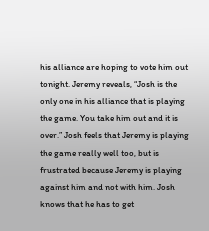his alliance are hoping to vote him out tonight. Jeremy reveals, “Josh is the only one in his alliance that is playing the game. You take him out and it is over.” Josh feels that Jeremy is playing the game really well too, but is frustrated because Jeremy is playing against him and not with him. Josh knows that he has to get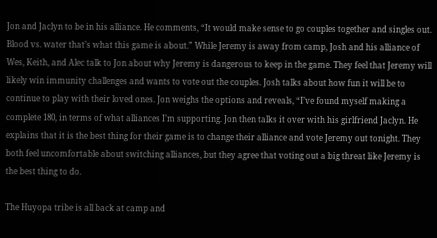Jon and Jaclyn to be in his alliance. He comments, “It would make sense to go couples together and singles out. Blood vs. water that’s what this game is about.” While Jeremy is away from camp, Josh and his alliance of Wes, Keith, and Alec talk to Jon about why Jeremy is dangerous to keep in the game. They feel that Jeremy will likely win immunity challenges and wants to vote out the couples. Josh talks about how fun it will be to continue to play with their loved ones. Jon weighs the options and reveals, “I’ve found myself making a complete 180, in terms of what alliances I’m supporting. Jon then talks it over with his girlfriend Jaclyn. He explains that it is the best thing for their game is to change their alliance and vote Jeremy out tonight. They both feel uncomfortable about switching alliances, but they agree that voting out a big threat like Jeremy is the best thing to do.

The Huyopa tribe is all back at camp and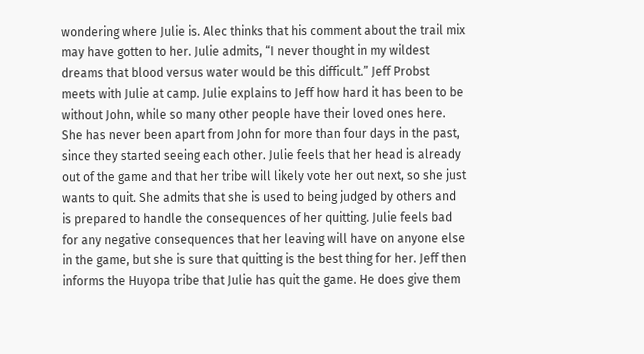wondering where Julie is. Alec thinks that his comment about the trail mix may have gotten to her. Julie admits, “I never thought in my wildest dreams that blood versus water would be this difficult.” Jeff Probst meets with Julie at camp. Julie explains to Jeff how hard it has been to be without John, while so many other people have their loved ones here. She has never been apart from John for more than four days in the past, since they started seeing each other. Julie feels that her head is already out of the game and that her tribe will likely vote her out next, so she just wants to quit. She admits that she is used to being judged by others and is prepared to handle the consequences of her quitting. Julie feels bad for any negative consequences that her leaving will have on anyone else in the game, but she is sure that quitting is the best thing for her. Jeff then informs the Huyopa tribe that Julie has quit the game. He does give them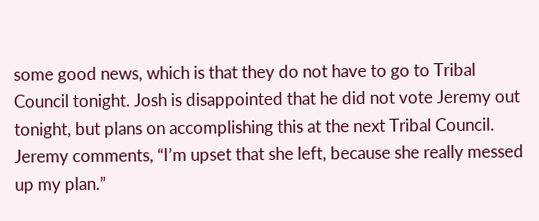some good news, which is that they do not have to go to Tribal Council tonight. Josh is disappointed that he did not vote Jeremy out tonight, but plans on accomplishing this at the next Tribal Council. Jeremy comments, “I’m upset that she left, because she really messed up my plan.”